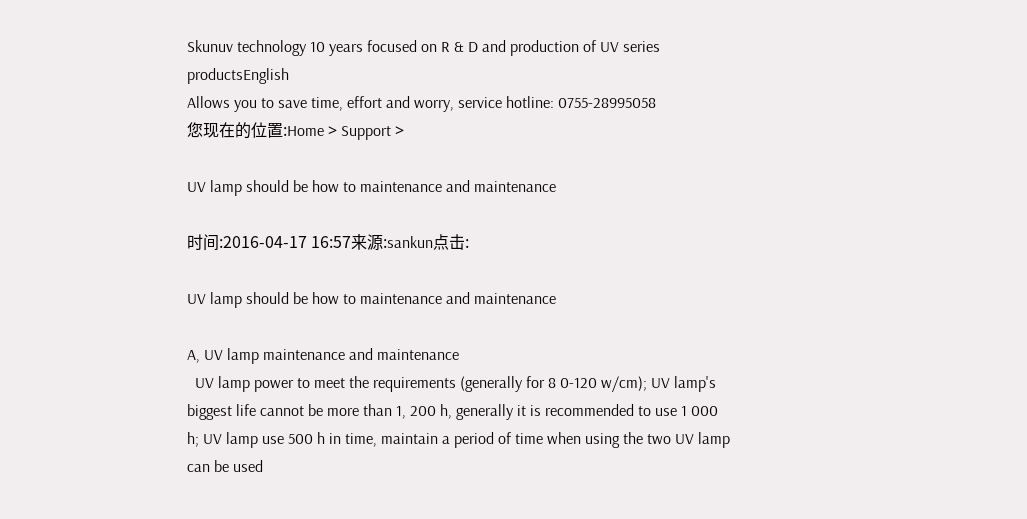Skunuv technology 10 years focused on R & D and production of UV series productsEnglish
Allows you to save time, effort and worry, service hotline: 0755-28995058
您现在的位置:Home > Support >

UV lamp should be how to maintenance and maintenance

时间:2016-04-17 16:57来源:sankun点击:

UV lamp should be how to maintenance and maintenance

A, UV lamp maintenance and maintenance
  UV lamp power to meet the requirements (generally for 8 0-120 w/cm); UV lamp's biggest life cannot be more than 1, 200 h, generally it is recommended to use 1 000 h; UV lamp use 500 h in time, maintain a period of time when using the two UV lamp can be used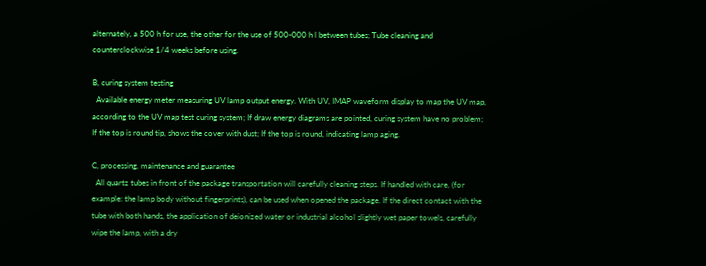alternately, a 500 h for use, the other for the use of 500-000 h l between tubes; Tube cleaning and counterclockwise 1/4 weeks before using.

B, curing system testing
  Available energy meter measuring UV lamp output energy. With UV, IMAP waveform display to map the UV map, according to the UV map test curing system; If draw energy diagrams are pointed, curing system have no problem; If the top is round tip, shows the cover with dust; If the top is round, indicating lamp aging.

C, processing, maintenance and guarantee
  All quartz tubes in front of the package transportation will carefully cleaning steps. If handled with care, (for example: the lamp body without fingerprints), can be used when opened the package. If the direct contact with the tube with both hands, the application of deionized water or industrial alcohol slightly wet paper towels, carefully wipe the lamp, with a dry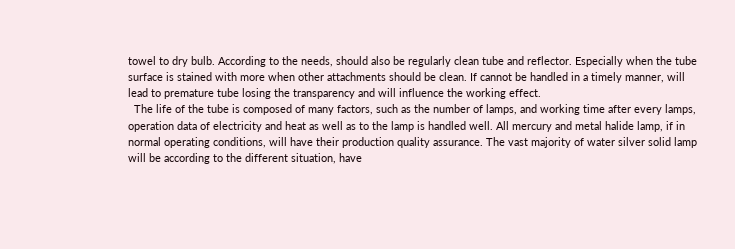towel to dry bulb. According to the needs, should also be regularly clean tube and reflector. Especially when the tube surface is stained with more when other attachments should be clean. If cannot be handled in a timely manner, will lead to premature tube losing the transparency and will influence the working effect.
  The life of the tube is composed of many factors, such as the number of lamps, and working time after every lamps, operation data of electricity and heat as well as to the lamp is handled well. All mercury and metal halide lamp, if in normal operating conditions, will have their production quality assurance. The vast majority of water silver solid lamp will be according to the different situation, have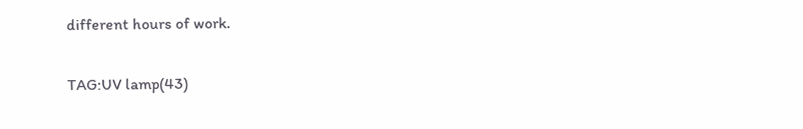different hours of work.

TAG:UV lamp(43)